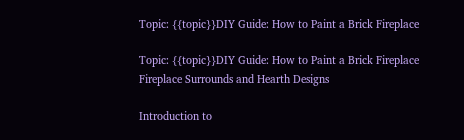Topic: {{topic}}DIY Guide: How to Paint a Brick Fireplace

Topic: {{topic}}DIY Guide: How to Paint a Brick Fireplace Fireplace Surrounds and Hearth Designs

Introduction to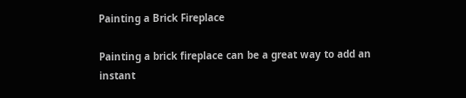Painting a Brick Fireplace

Painting a brick fireplace can be a great way to add an instant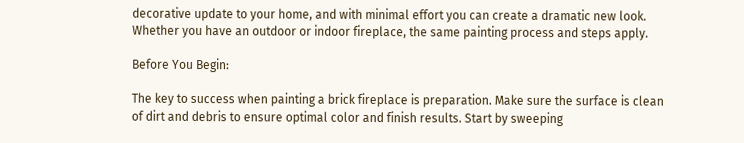decorative update to your home, and with minimal effort you can create a dramatic new look. Whether you have an outdoor or indoor fireplace, the same painting process and steps apply.

Before You Begin:

The key to success when painting a brick fireplace is preparation. Make sure the surface is clean of dirt and debris to ensure optimal color and finish results. Start by sweeping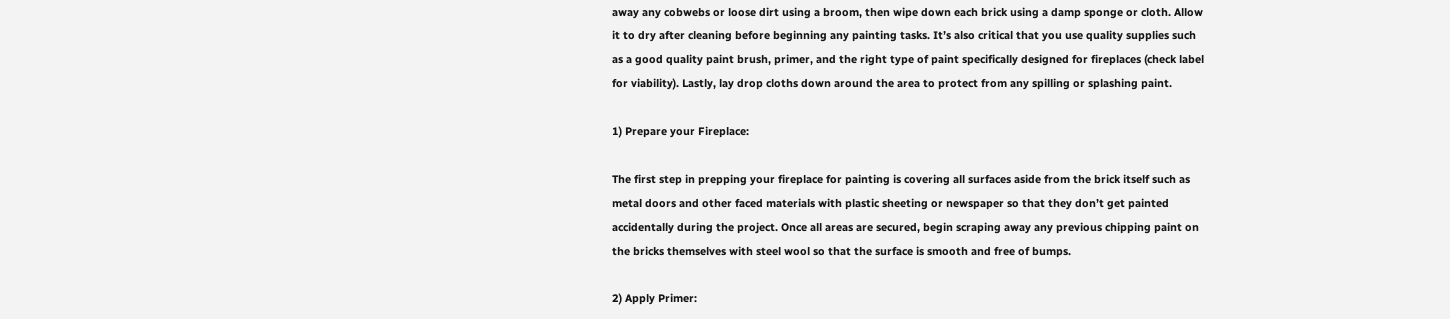away any cobwebs or loose dirt using a broom, then wipe down each brick using a damp sponge or cloth. Allow it to dry after cleaning before beginning any painting tasks. It’s also critical that you use quality supplies such as a good quality paint brush, primer, and the right type of paint specifically designed for fireplaces (check label for viability). Lastly, lay drop cloths down around the area to protect from any spilling or splashing paint.

1) Prepare your Fireplace:

The first step in prepping your fireplace for painting is covering all surfaces aside from the brick itself such as metal doors and other faced materials with plastic sheeting or newspaper so that they don’t get painted accidentally during the project. Once all areas are secured, begin scraping away any previous chipping paint on the bricks themselves with steel wool so that the surface is smooth and free of bumps.

2) Apply Primer: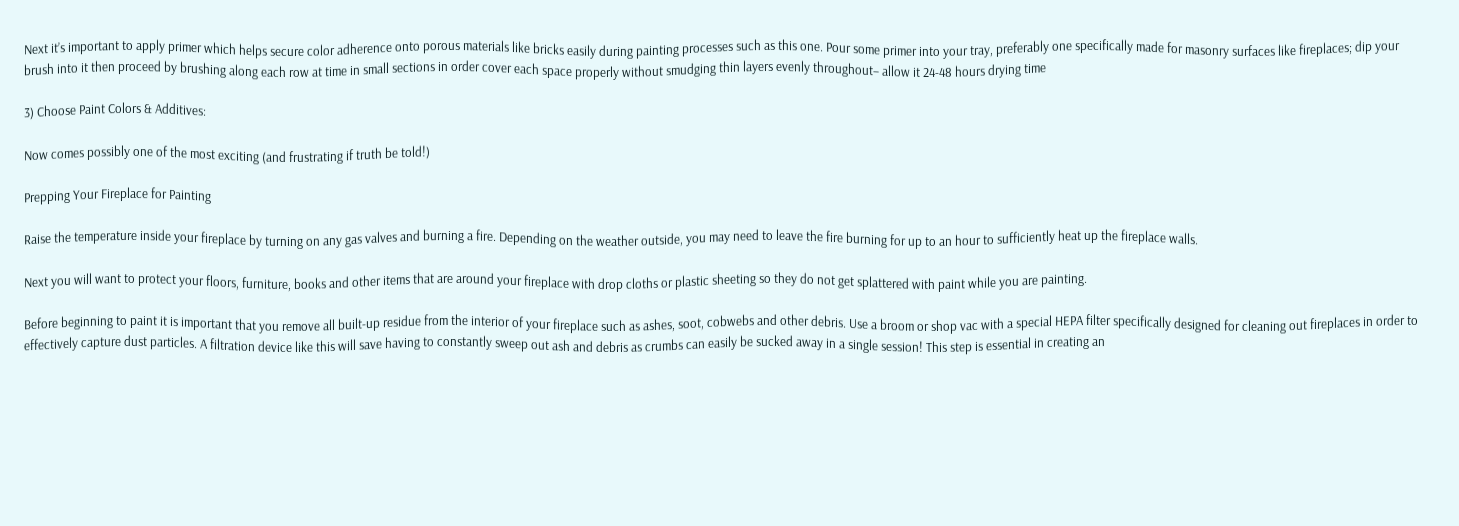Next it’s important to apply primer which helps secure color adherence onto porous materials like bricks easily during painting processes such as this one. Pour some primer into your tray, preferably one specifically made for masonry surfaces like fireplaces; dip your brush into it then proceed by brushing along each row at time in small sections in order cover each space properly without smudging thin layers evenly throughout– allow it 24-48 hours drying time

3) Choose Paint Colors & Additives:

Now comes possibly one of the most exciting (and frustrating if truth be told!)

Prepping Your Fireplace for Painting

Raise the temperature inside your fireplace by turning on any gas valves and burning a fire. Depending on the weather outside, you may need to leave the fire burning for up to an hour to sufficiently heat up the fireplace walls.

Next you will want to protect your floors, furniture, books and other items that are around your fireplace with drop cloths or plastic sheeting so they do not get splattered with paint while you are painting.

Before beginning to paint it is important that you remove all built-up residue from the interior of your fireplace such as ashes, soot, cobwebs and other debris. Use a broom or shop vac with a special HEPA filter specifically designed for cleaning out fireplaces in order to effectively capture dust particles. A filtration device like this will save having to constantly sweep out ash and debris as crumbs can easily be sucked away in a single session! This step is essential in creating an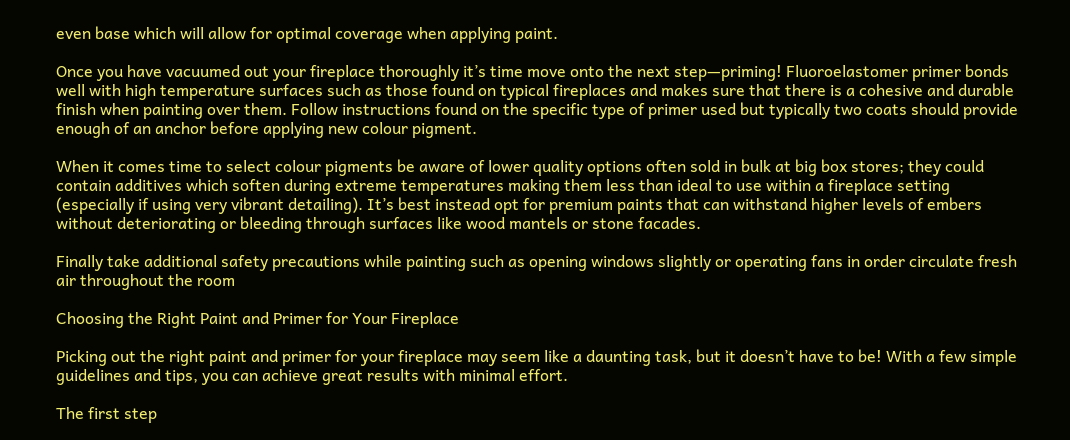even base which will allow for optimal coverage when applying paint.

Once you have vacuumed out your fireplace thoroughly it’s time move onto the next step—priming! Fluoroelastomer primer bonds well with high temperature surfaces such as those found on typical fireplaces and makes sure that there is a cohesive and durable finish when painting over them. Follow instructions found on the specific type of primer used but typically two coats should provide enough of an anchor before applying new colour pigment.

When it comes time to select colour pigments be aware of lower quality options often sold in bulk at big box stores; they could contain additives which soften during extreme temperatures making them less than ideal to use within a fireplace setting (especially if using very vibrant detailing). It’s best instead opt for premium paints that can withstand higher levels of embers without deteriorating or bleeding through surfaces like wood mantels or stone facades.

Finally take additional safety precautions while painting such as opening windows slightly or operating fans in order circulate fresh air throughout the room

Choosing the Right Paint and Primer for Your Fireplace

Picking out the right paint and primer for your fireplace may seem like a daunting task, but it doesn’t have to be! With a few simple guidelines and tips, you can achieve great results with minimal effort.

The first step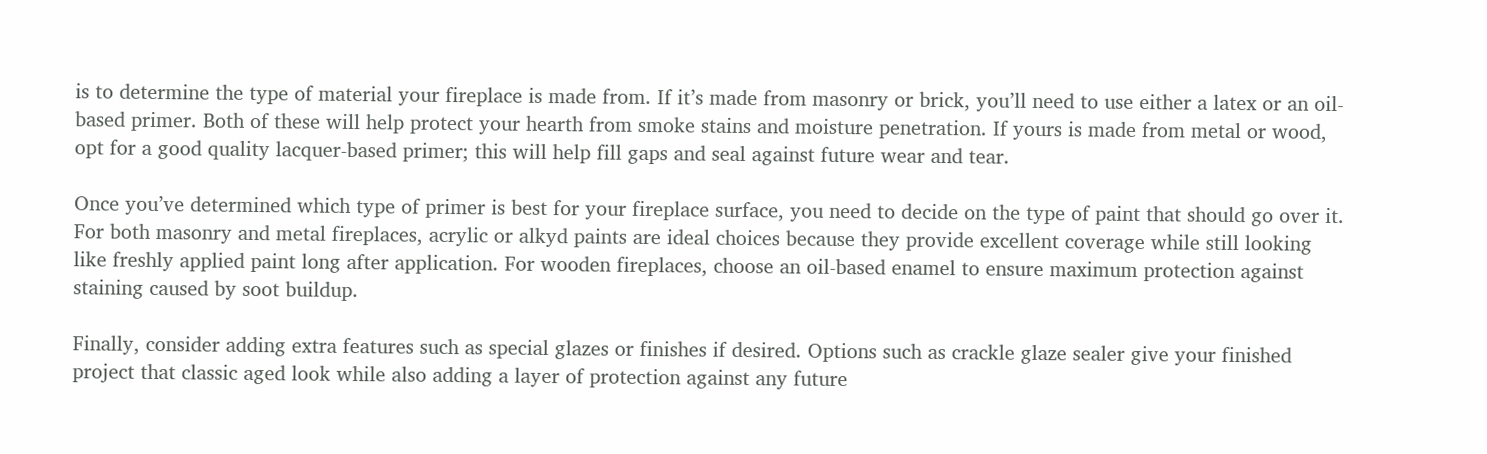is to determine the type of material your fireplace is made from. If it’s made from masonry or brick, you’ll need to use either a latex or an oil-based primer. Both of these will help protect your hearth from smoke stains and moisture penetration. If yours is made from metal or wood, opt for a good quality lacquer-based primer; this will help fill gaps and seal against future wear and tear.

Once you’ve determined which type of primer is best for your fireplace surface, you need to decide on the type of paint that should go over it. For both masonry and metal fireplaces, acrylic or alkyd paints are ideal choices because they provide excellent coverage while still looking like freshly applied paint long after application. For wooden fireplaces, choose an oil-based enamel to ensure maximum protection against staining caused by soot buildup.

Finally, consider adding extra features such as special glazes or finishes if desired. Options such as crackle glaze sealer give your finished project that classic aged look while also adding a layer of protection against any future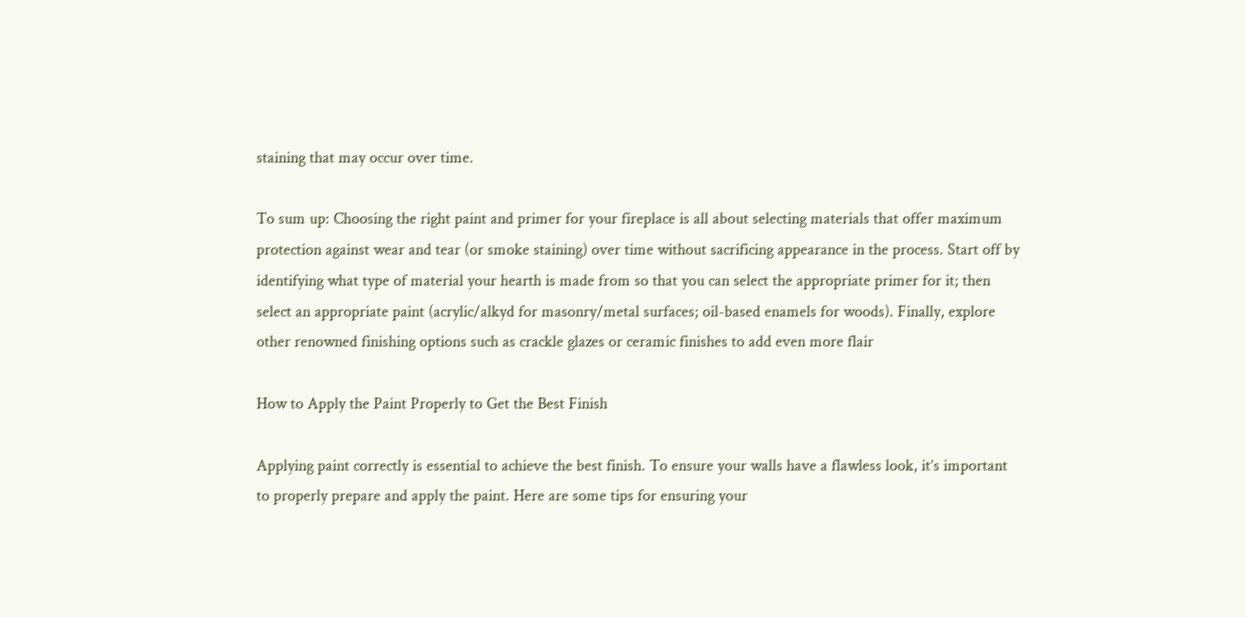staining that may occur over time.

To sum up: Choosing the right paint and primer for your fireplace is all about selecting materials that offer maximum protection against wear and tear (or smoke staining) over time without sacrificing appearance in the process. Start off by identifying what type of material your hearth is made from so that you can select the appropriate primer for it; then select an appropriate paint (acrylic/alkyd for masonry/metal surfaces; oil-based enamels for woods). Finally, explore other renowned finishing options such as crackle glazes or ceramic finishes to add even more flair

How to Apply the Paint Properly to Get the Best Finish

Applying paint correctly is essential to achieve the best finish. To ensure your walls have a flawless look, it’s important to properly prepare and apply the paint. Here are some tips for ensuring your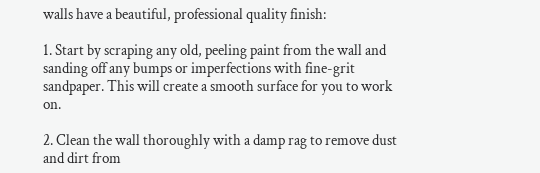walls have a beautiful, professional quality finish:

1. Start by scraping any old, peeling paint from the wall and sanding off any bumps or imperfections with fine-grit sandpaper. This will create a smooth surface for you to work on.

2. Clean the wall thoroughly with a damp rag to remove dust and dirt from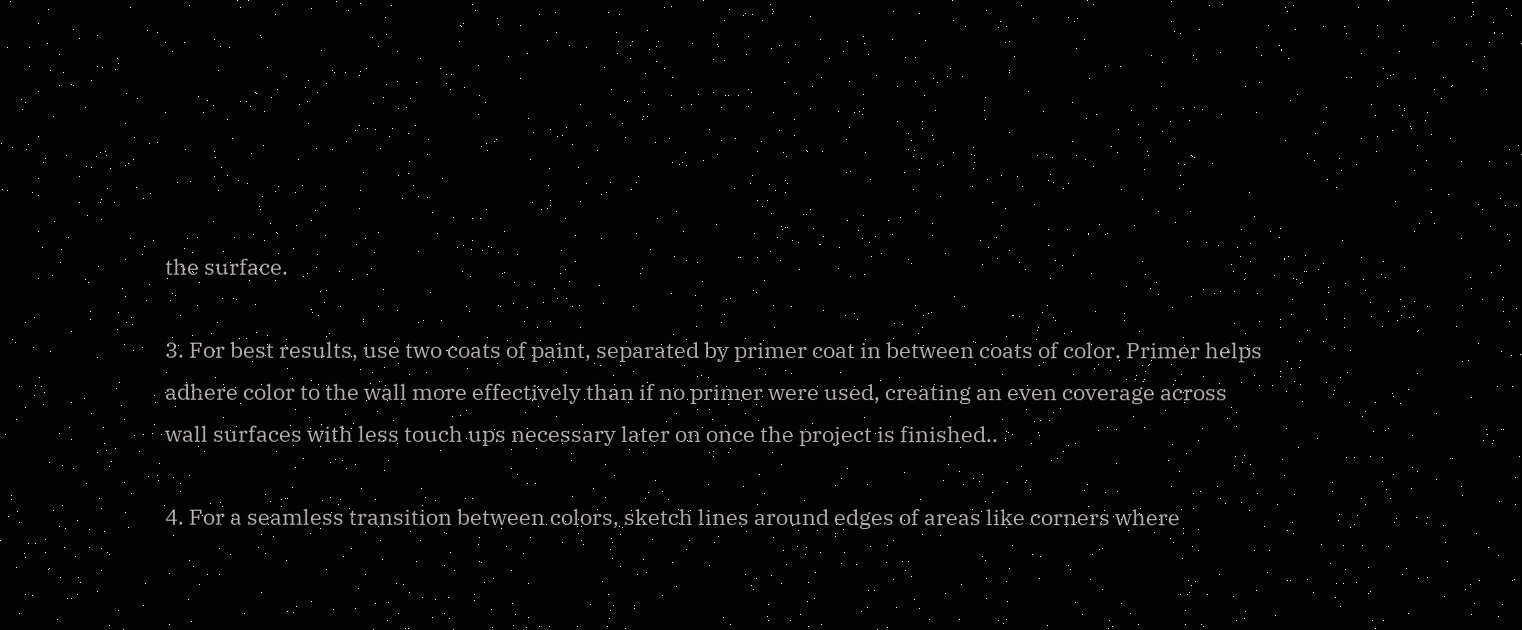the surface.

3. For best results, use two coats of paint, separated by primer coat in between coats of color. Primer helps adhere color to the wall more effectively than if no primer were used, creating an even coverage across wall surfaces with less touch ups necessary later on once the project is finished..

4. For a seamless transition between colors, sketch lines around edges of areas like corners where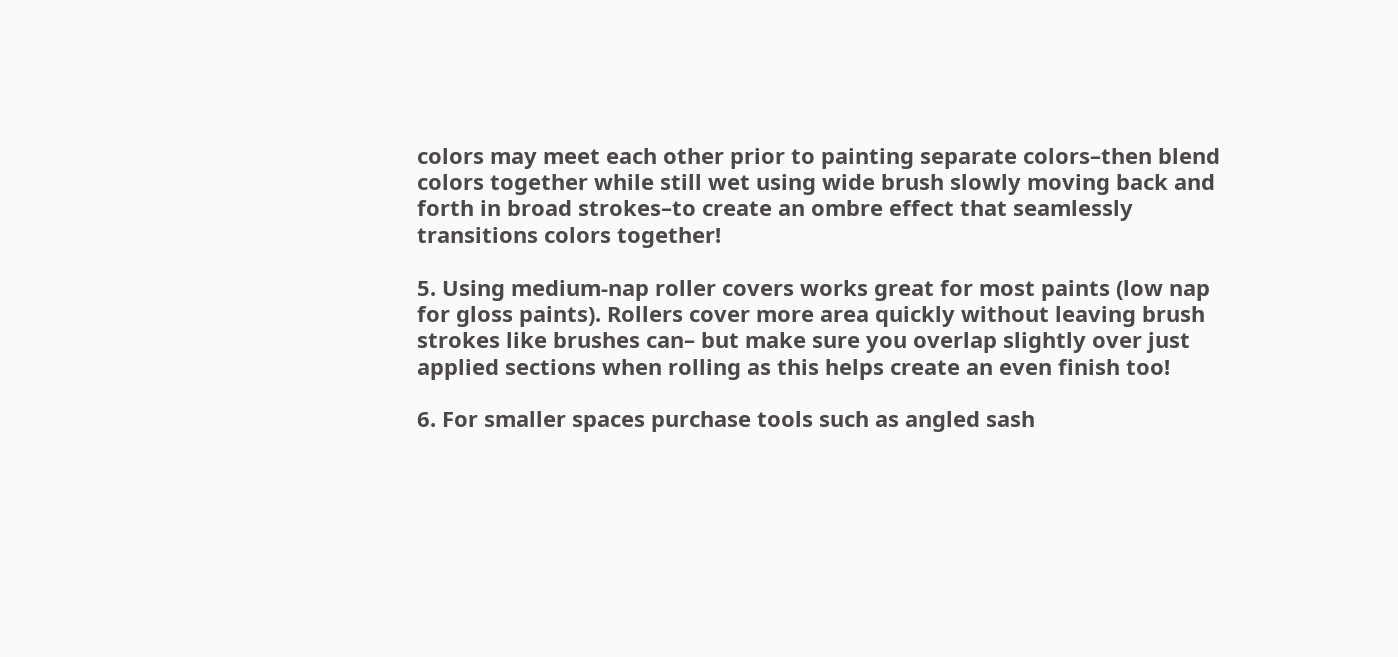colors may meet each other prior to painting separate colors–then blend colors together while still wet using wide brush slowly moving back and forth in broad strokes–to create an ombre effect that seamlessly transitions colors together!

5. Using medium-nap roller covers works great for most paints (low nap for gloss paints). Rollers cover more area quickly without leaving brush strokes like brushes can– but make sure you overlap slightly over just applied sections when rolling as this helps create an even finish too!

6. For smaller spaces purchase tools such as angled sash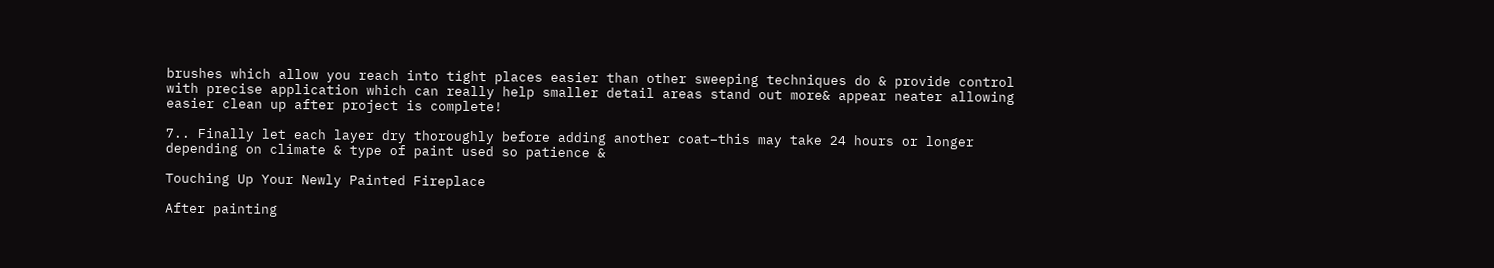brushes which allow you reach into tight places easier than other sweeping techniques do & provide control with precise application which can really help smaller detail areas stand out more& appear neater allowing easier clean up after project is complete!

7.. Finally let each layer dry thoroughly before adding another coat–this may take 24 hours or longer depending on climate & type of paint used so patience &

Touching Up Your Newly Painted Fireplace

After painting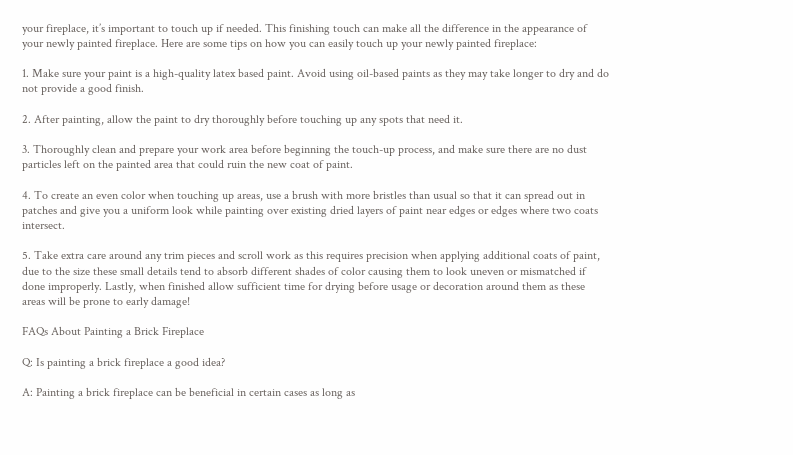your fireplace, it’s important to touch up if needed. This finishing touch can make all the difference in the appearance of your newly painted fireplace. Here are some tips on how you can easily touch up your newly painted fireplace:

1. Make sure your paint is a high-quality latex based paint. Avoid using oil-based paints as they may take longer to dry and do not provide a good finish.

2. After painting, allow the paint to dry thoroughly before touching up any spots that need it.

3. Thoroughly clean and prepare your work area before beginning the touch-up process, and make sure there are no dust particles left on the painted area that could ruin the new coat of paint.

4. To create an even color when touching up areas, use a brush with more bristles than usual so that it can spread out in patches and give you a uniform look while painting over existing dried layers of paint near edges or edges where two coats intersect.

5. Take extra care around any trim pieces and scroll work as this requires precision when applying additional coats of paint, due to the size these small details tend to absorb different shades of color causing them to look uneven or mismatched if done improperly. Lastly, when finished allow sufficient time for drying before usage or decoration around them as these areas will be prone to early damage!

FAQs About Painting a Brick Fireplace

Q: Is painting a brick fireplace a good idea?

A: Painting a brick fireplace can be beneficial in certain cases as long as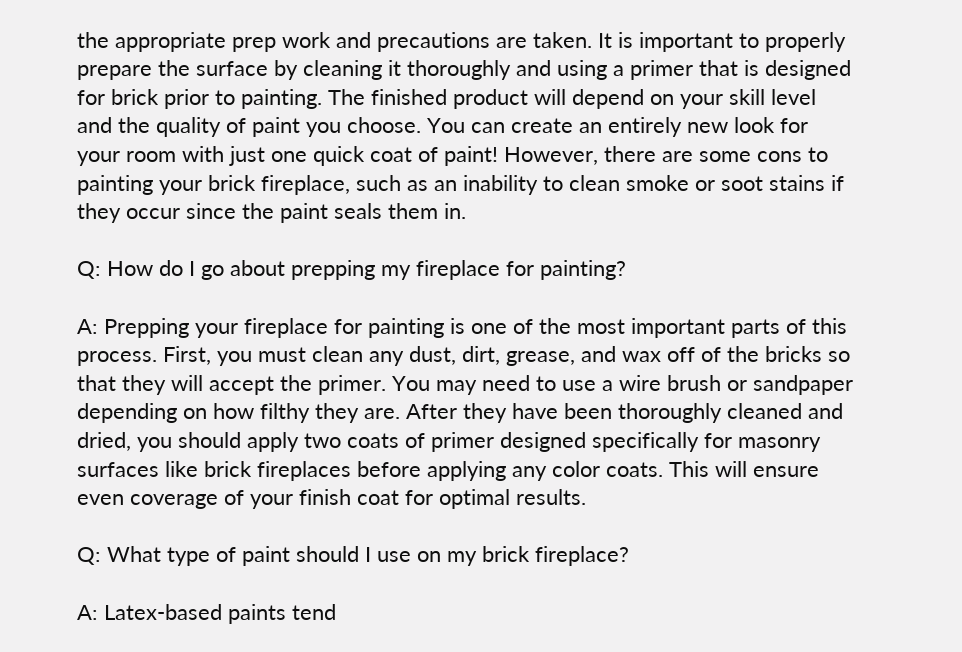the appropriate prep work and precautions are taken. It is important to properly prepare the surface by cleaning it thoroughly and using a primer that is designed for brick prior to painting. The finished product will depend on your skill level and the quality of paint you choose. You can create an entirely new look for your room with just one quick coat of paint! However, there are some cons to painting your brick fireplace, such as an inability to clean smoke or soot stains if they occur since the paint seals them in.

Q: How do I go about prepping my fireplace for painting?

A: Prepping your fireplace for painting is one of the most important parts of this process. First, you must clean any dust, dirt, grease, and wax off of the bricks so that they will accept the primer. You may need to use a wire brush or sandpaper depending on how filthy they are. After they have been thoroughly cleaned and dried, you should apply two coats of primer designed specifically for masonry surfaces like brick fireplaces before applying any color coats. This will ensure even coverage of your finish coat for optimal results.

Q: What type of paint should I use on my brick fireplace?

A: Latex-based paints tend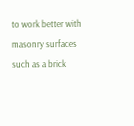to work better with masonry surfaces such as a brick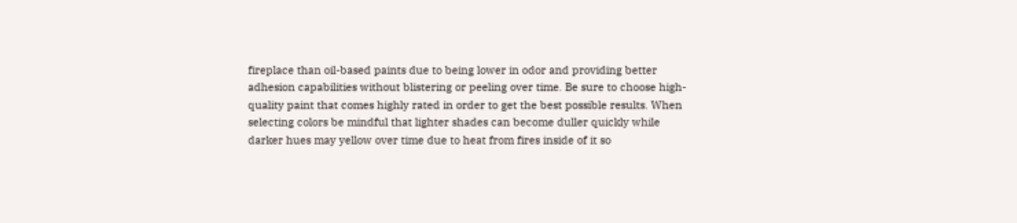fireplace than oil-based paints due to being lower in odor and providing better adhesion capabilities without blistering or peeling over time. Be sure to choose high-quality paint that comes highly rated in order to get the best possible results. When selecting colors be mindful that lighter shades can become duller quickly while darker hues may yellow over time due to heat from fires inside of it so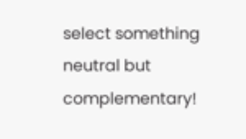select something neutral but complementary!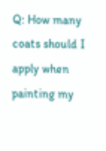Q: How many coats should I apply when painting my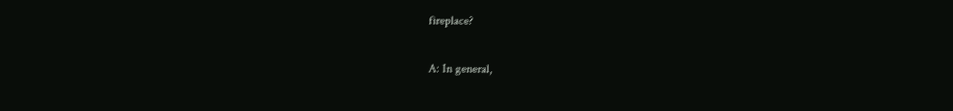fireplace?

A: In general,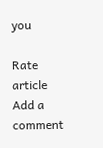you

Rate article
Add a comment